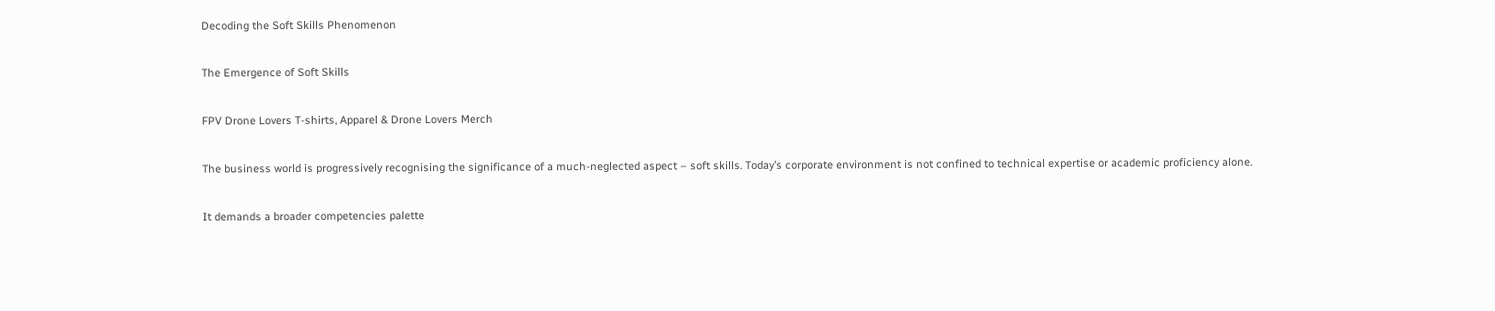Decoding the Soft Skills Phenomenon

The Emergence of Soft Skills

FPV Drone Lovers T-shirts, Apparel & Drone Lovers Merch

The business world is progressively recognising the significance of a much-neglected aspect – soft skills. Today’s corporate environment is not confined to technical expertise or academic proficiency alone.

It demands a broader competencies palette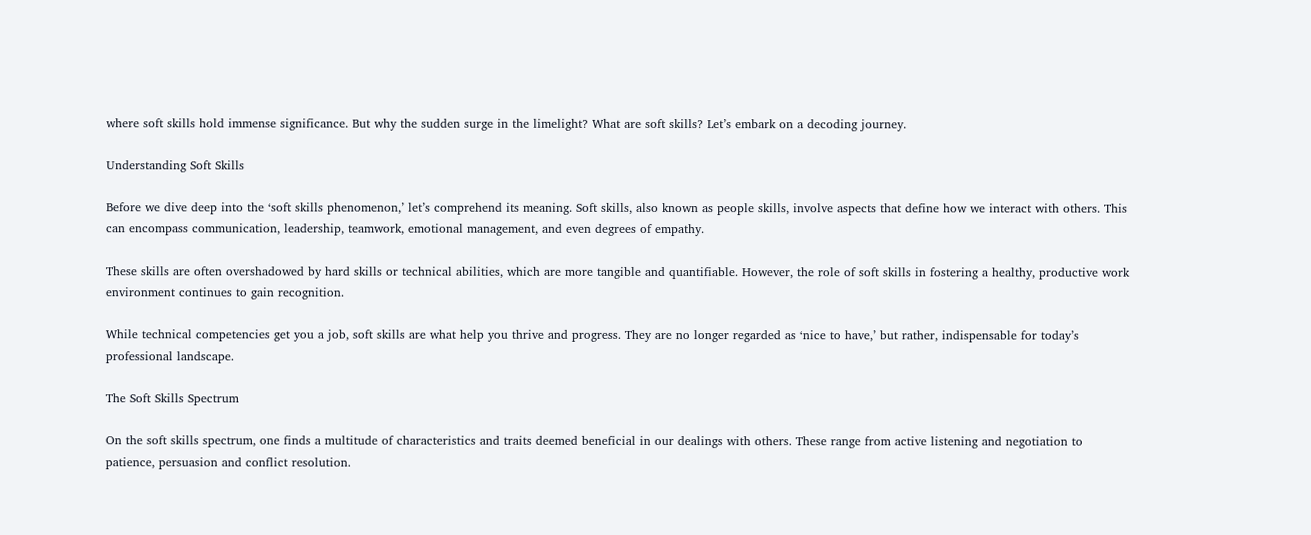where soft skills hold immense significance. But why the sudden surge in the limelight? What are soft skills? Let’s embark on a decoding journey.

Understanding Soft Skills

Before we dive deep into the ‘soft skills phenomenon,’ let’s comprehend its meaning. Soft skills, also known as people skills, involve aspects that define how we interact with others. This can encompass communication, leadership, teamwork, emotional management, and even degrees of empathy.

These skills are often overshadowed by hard skills or technical abilities, which are more tangible and quantifiable. However, the role of soft skills in fostering a healthy, productive work environment continues to gain recognition.

While technical competencies get you a job, soft skills are what help you thrive and progress. They are no longer regarded as ‘nice to have,’ but rather, indispensable for today’s professional landscape.

The Soft Skills Spectrum

On the soft skills spectrum, one finds a multitude of characteristics and traits deemed beneficial in our dealings with others. These range from active listening and negotiation to patience, persuasion and conflict resolution.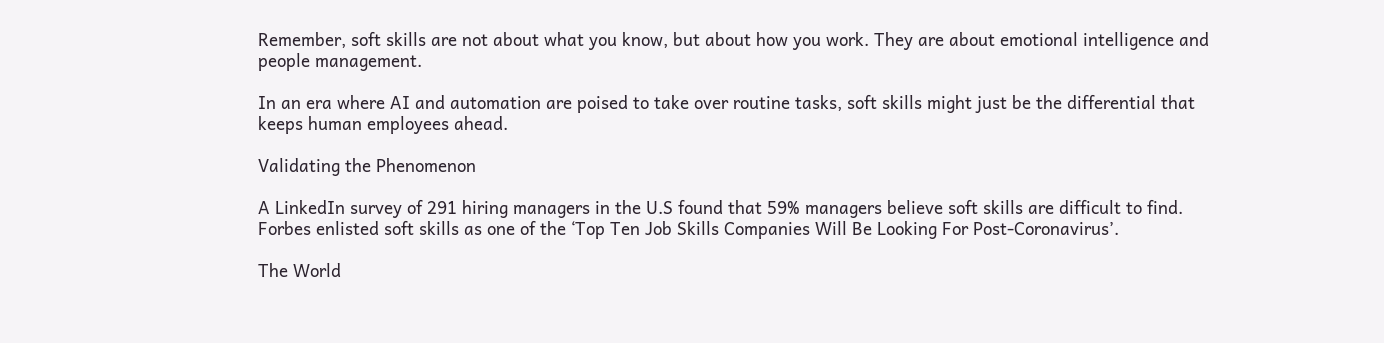Remember, soft skills are not about what you know, but about how you work. They are about emotional intelligence and people management.

In an era where AI and automation are poised to take over routine tasks, soft skills might just be the differential that keeps human employees ahead.

Validating the Phenomenon

A LinkedIn survey of 291 hiring managers in the U.S found that 59% managers believe soft skills are difficult to find. Forbes enlisted soft skills as one of the ‘Top Ten Job Skills Companies Will Be Looking For Post-Coronavirus’.

The World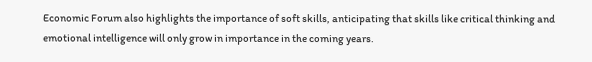Economic Forum also highlights the importance of soft skills, anticipating that skills like critical thinking and emotional intelligence will only grow in importance in the coming years.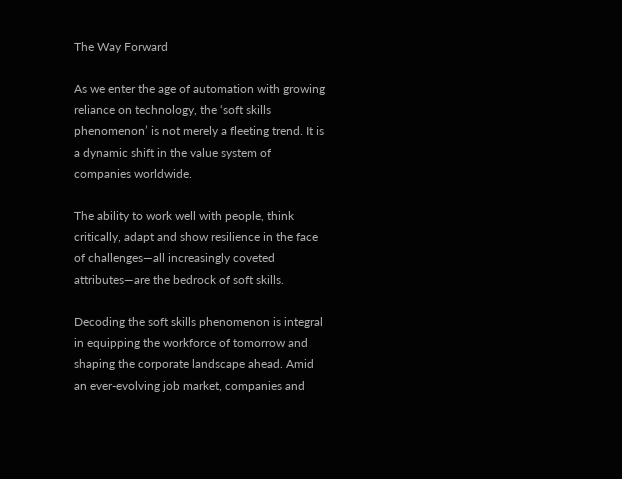The Way Forward

As we enter the age of automation with growing reliance on technology, the ‘soft skills phenomenon’ is not merely a fleeting trend. It is a dynamic shift in the value system of companies worldwide.

The ability to work well with people, think critically, adapt and show resilience in the face of challenges—all increasingly coveted attributes—are the bedrock of soft skills.

Decoding the soft skills phenomenon is integral in equipping the workforce of tomorrow and shaping the corporate landscape ahead. Amid an ever-evolving job market, companies and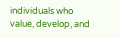individuals who value, develop, and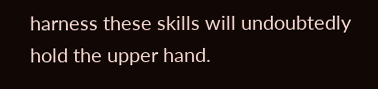harness these skills will undoubtedly hold the upper hand.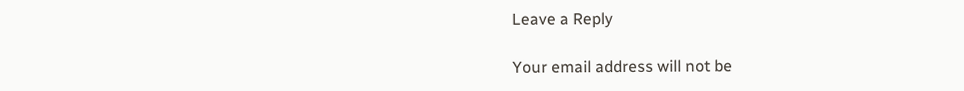Leave a Reply

Your email address will not be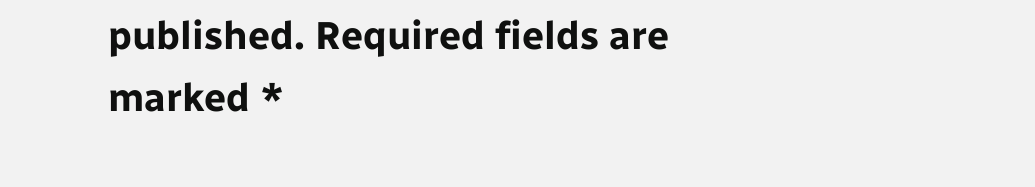published. Required fields are marked *